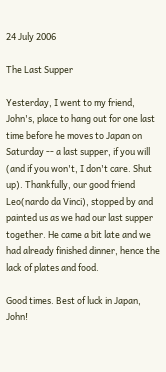24 July 2006

The Last Supper

Yesterday, I went to my friend, John's, place to hang out for one last time before he moves to Japan on Saturday -- a last supper, if you will (and if you won't, I don't care. Shut up). Thankfully, our good friend Leo(nardo da Vinci), stopped by and painted us as we had our last supper together. He came a bit late and we had already finished dinner, hence the lack of plates and food.

Good times. Best of luck in Japan, John!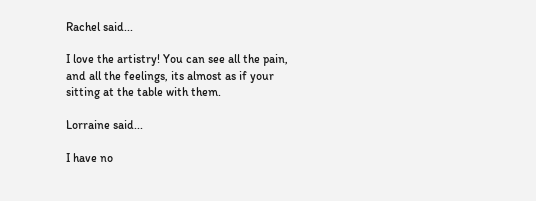Rachel said...

I love the artistry! You can see all the pain, and all the feelings, its almost as if your sitting at the table with them.

Lorraine said...

I have no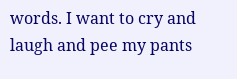words. I want to cry and laugh and pee my pants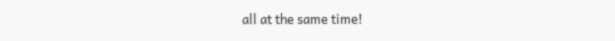all at the same time!